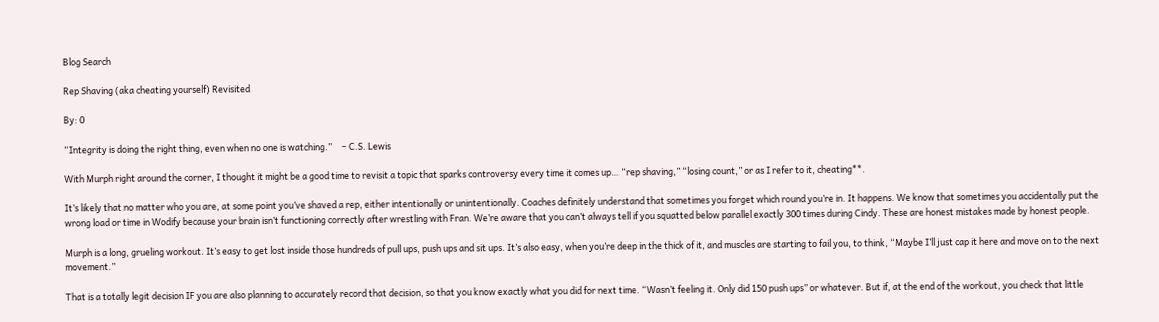Blog Search

Rep Shaving (aka cheating yourself) Revisited

By: 0

“Integrity is doing the right thing, even when no one is watching.”     – C.S. Lewis

With Murph right around the corner, I thought it might be a good time to revisit a topic that sparks controversy every time it comes up… “rep shaving,” “losing count,” or as I refer to it, cheating**.

It’s likely that no matter who you are, at some point you’ve shaved a rep, either intentionally or unintentionally. Coaches definitely understand that sometimes you forget which round you’re in. It happens. We know that sometimes you accidentally put the wrong load or time in Wodify because your brain isn’t functioning correctly after wrestling with Fran. We’re aware that you can’t always tell if you squatted below parallel exactly 300 times during Cindy. These are honest mistakes made by honest people.

Murph is a long, grueling workout. It’s easy to get lost inside those hundreds of pull ups, push ups and sit ups. It’s also easy, when you’re deep in the thick of it, and muscles are starting to fail you, to think, “Maybe I’ll just cap it here and move on to the next movement.”

That is a totally legit decision IF you are also planning to accurately record that decision, so that you know exactly what you did for next time. “Wasn’t feeling it. Only did 150 push ups” or whatever. But if, at the end of the workout, you check that little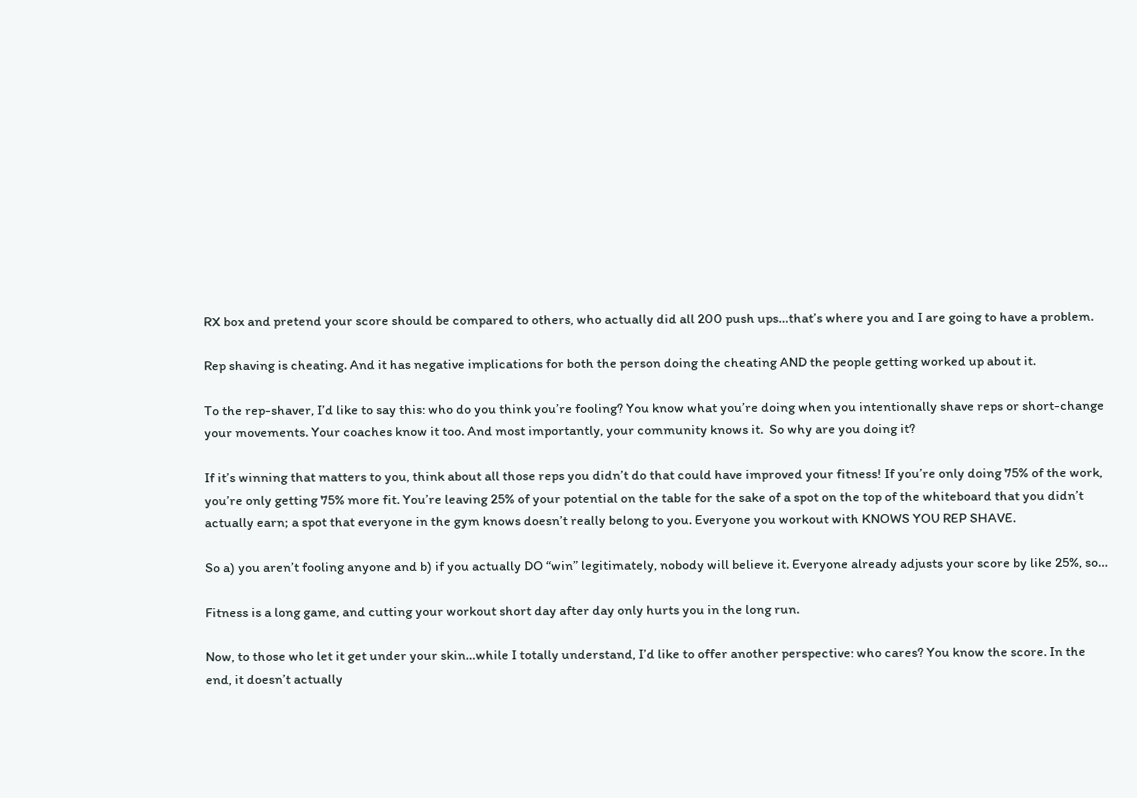RX box and pretend your score should be compared to others, who actually did all 200 push ups…that’s where you and I are going to have a problem.

Rep shaving is cheating. And it has negative implications for both the person doing the cheating AND the people getting worked up about it.

To the rep-shaver, I’d like to say this: who do you think you’re fooling? You know what you’re doing when you intentionally shave reps or short-change your movements. Your coaches know it too. And most importantly, your community knows it.  So why are you doing it?

If it’s winning that matters to you, think about all those reps you didn’t do that could have improved your fitness! If you’re only doing 75% of the work, you’re only getting 75% more fit. You’re leaving 25% of your potential on the table for the sake of a spot on the top of the whiteboard that you didn’t actually earn; a spot that everyone in the gym knows doesn’t really belong to you. Everyone you workout with KNOWS YOU REP SHAVE.

So a) you aren’t fooling anyone and b) if you actually DO “win” legitimately, nobody will believe it. Everyone already adjusts your score by like 25%, so…

Fitness is a long game, and cutting your workout short day after day only hurts you in the long run.

Now, to those who let it get under your skin…while I totally understand, I’d like to offer another perspective: who cares? You know the score. In the end, it doesn’t actually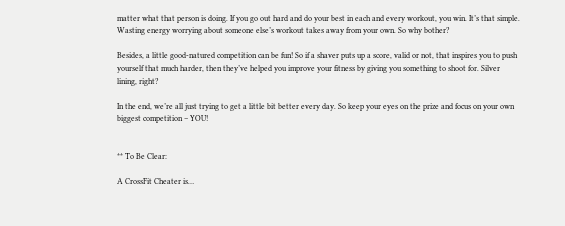matter what that person is doing. If you go out hard and do your best in each and every workout, you win. It’s that simple. Wasting energy worrying about someone else’s workout takes away from your own. So why bother?

Besides, a little good-natured competition can be fun! So if a shaver puts up a score, valid or not, that inspires you to push yourself that much harder, then they’ve helped you improve your fitness by giving you something to shoot for. Silver lining, right?

In the end, we’re all just trying to get a little bit better every day. So keep your eyes on the prize and focus on your own biggest competition – YOU!


** To Be Clear:

A CrossFit Cheater is…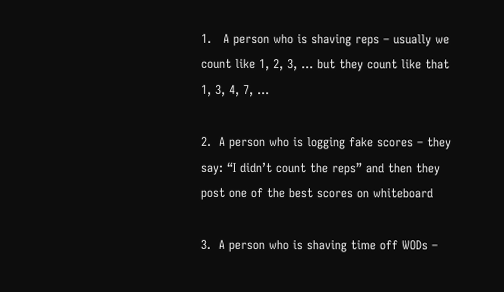1.   A person who is shaving reps – usually we count like 1, 2, 3, … but they count like that 1, 3, 4, 7, …

2.  A person who is logging fake scores – they say: “I didn’t count the reps” and then they post one of the best scores on whiteboard

3.  A person who is shaving time off WODs –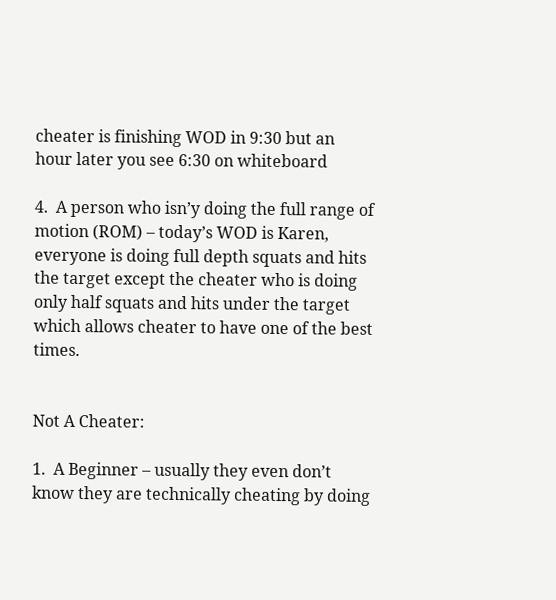cheater is finishing WOD in 9:30 but an hour later you see 6:30 on whiteboard

4.  A person who isn’y doing the full range of motion (ROM) – today’s WOD is Karen, everyone is doing full depth squats and hits the target except the cheater who is doing only half squats and hits under the target which allows cheater to have one of the best times.


Not A Cheater:

1.  A Beginner – usually they even don’t know they are technically cheating by doing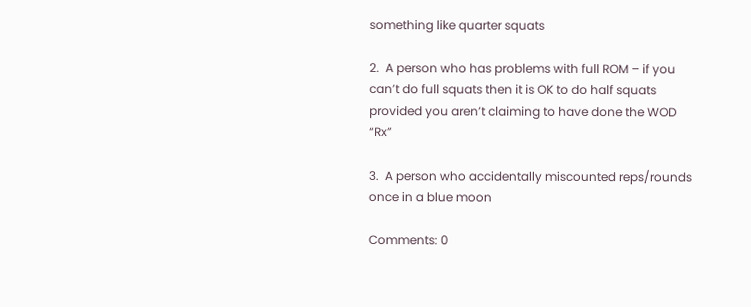something like quarter squats

2.  A person who has problems with full ROM – if you can’t do full squats then it is OK to do half squats provided you aren’t claiming to have done the WOD “Rx”

3.  A person who accidentally miscounted reps/rounds once in a blue moon

Comments: 0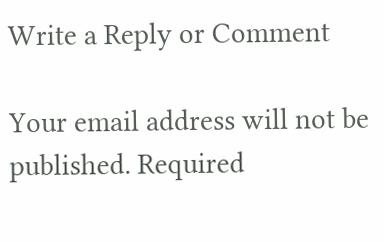Write a Reply or Comment

Your email address will not be published. Required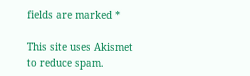fields are marked *

This site uses Akismet to reduce spam.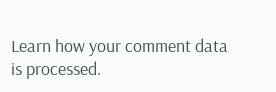Learn how your comment data is processed.